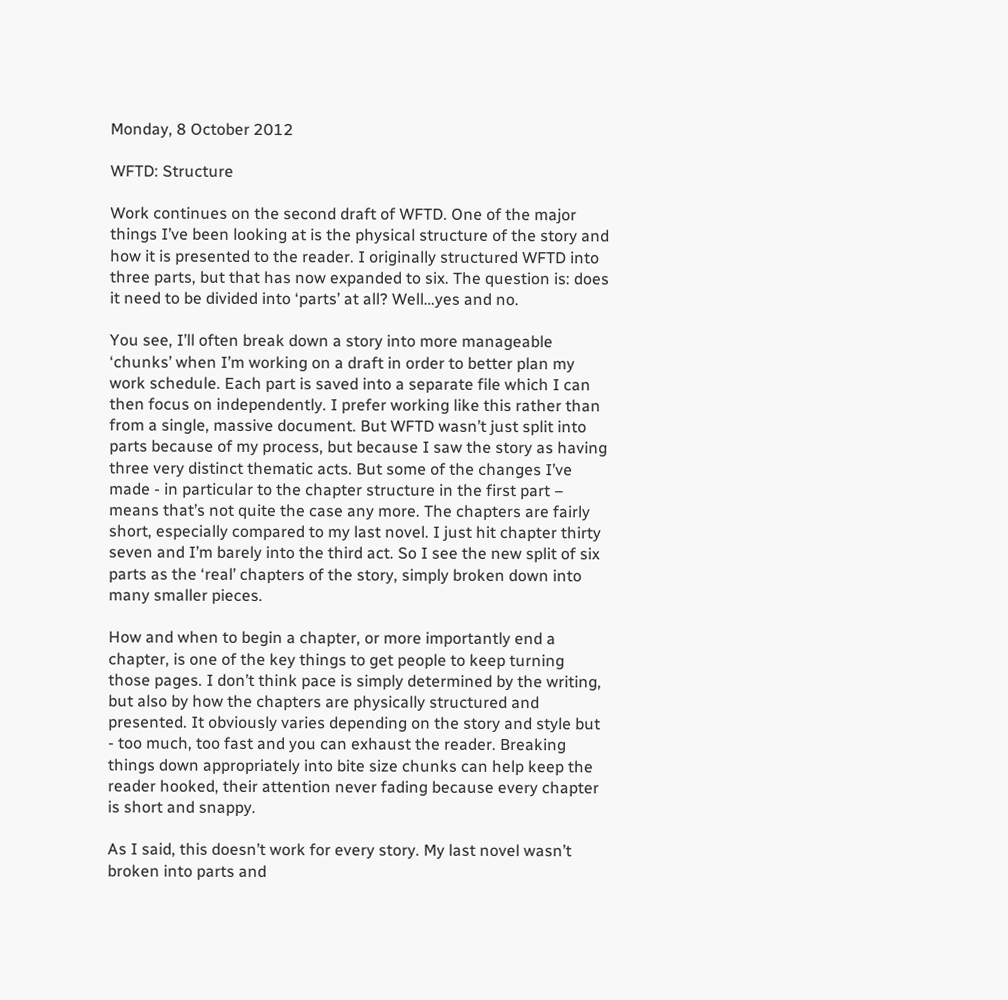Monday, 8 October 2012

WFTD: Structure

Work continues on the second draft of WFTD. One of the major things I’ve been looking at is the physical structure of the story and how it is presented to the reader. I originally structured WFTD into three parts, but that has now expanded to six. The question is: does it need to be divided into ‘parts’ at all? Well…yes and no.

You see, I’ll often break down a story into more manageable ‘chunks’ when I’m working on a draft in order to better plan my work schedule. Each part is saved into a separate file which I can then focus on independently. I prefer working like this rather than from a single, massive document. But WFTD wasn’t just split into parts because of my process, but because I saw the story as having three very distinct thematic acts. But some of the changes I’ve made - in particular to the chapter structure in the first part – means that’s not quite the case any more. The chapters are fairly short, especially compared to my last novel. I just hit chapter thirty seven and I’m barely into the third act. So I see the new split of six parts as the ‘real’ chapters of the story, simply broken down into many smaller pieces.

How and when to begin a chapter, or more importantly end a chapter, is one of the key things to get people to keep turning those pages. I don’t think pace is simply determined by the writing, but also by how the chapters are physically structured and presented. It obviously varies depending on the story and style but - too much, too fast and you can exhaust the reader. Breaking things down appropriately into bite size chunks can help keep the reader hooked, their attention never fading because every chapter is short and snappy.

As I said, this doesn’t work for every story. My last novel wasn’t broken into parts and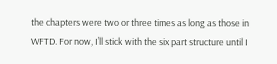the chapters were two or three times as long as those in WFTD. For now, I’ll stick with the six part structure until I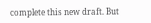complete this new draft. But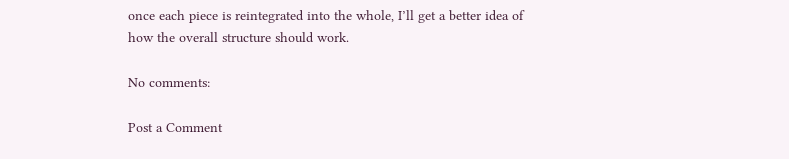once each piece is reintegrated into the whole, I’ll get a better idea of how the overall structure should work.

No comments:

Post a Comment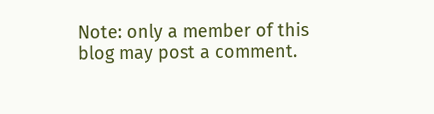Note: only a member of this blog may post a comment.